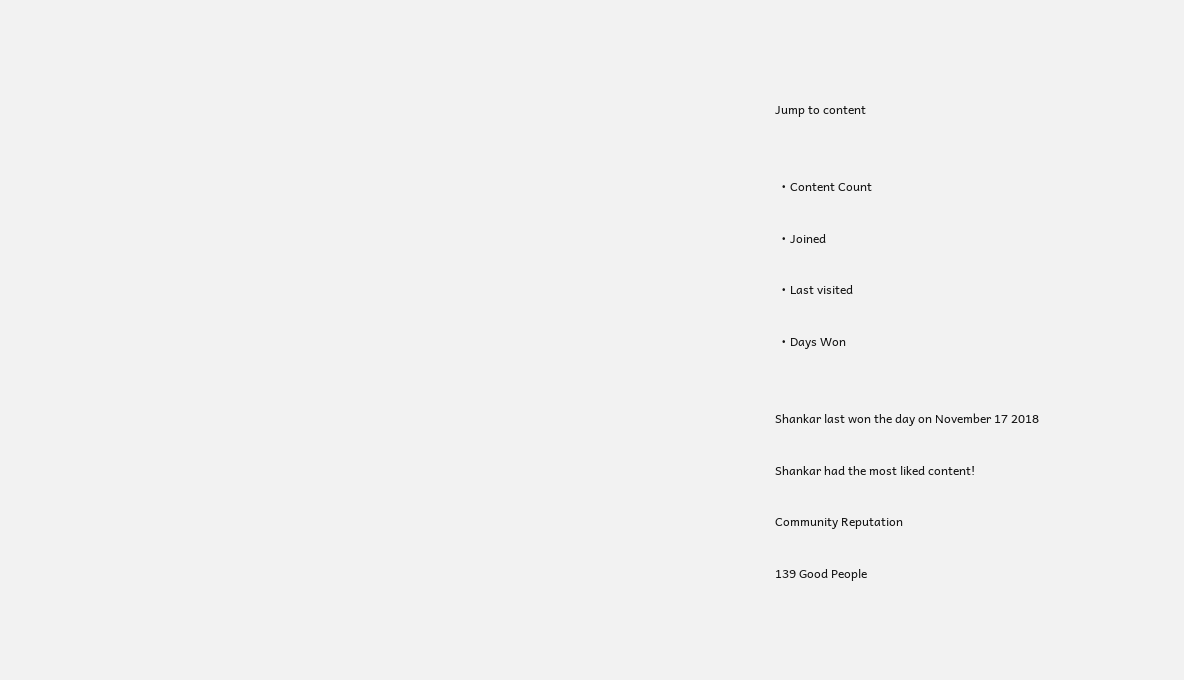Jump to content


  • Content Count

  • Joined

  • Last visited

  • Days Won


Shankar last won the day on November 17 2018

Shankar had the most liked content!

Community Reputation

139 Good People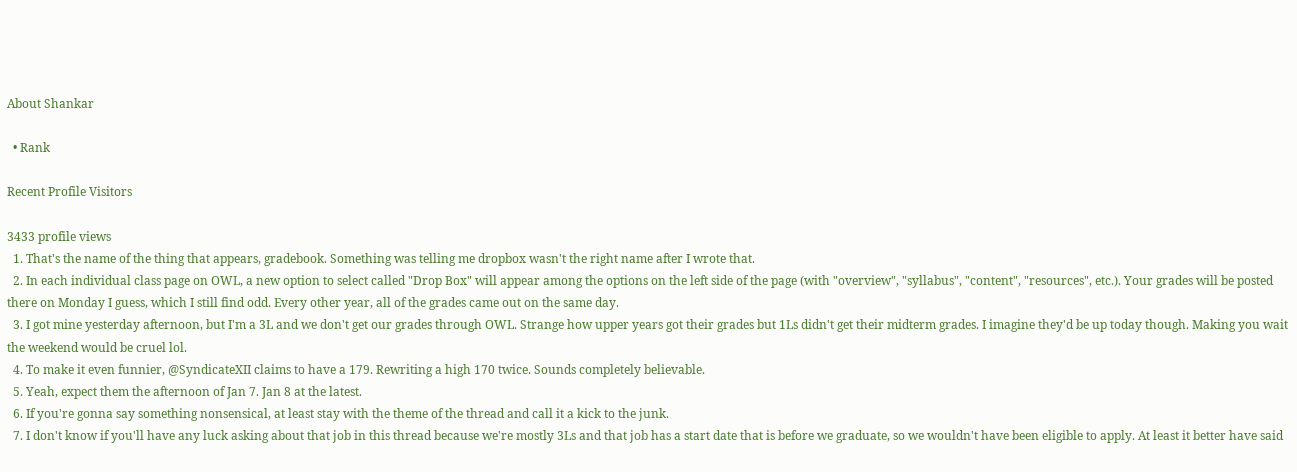About Shankar

  • Rank

Recent Profile Visitors

3433 profile views
  1. That's the name of the thing that appears, gradebook. Something was telling me dropbox wasn't the right name after I wrote that.
  2. In each individual class page on OWL, a new option to select called "Drop Box" will appear among the options on the left side of the page (with "overview", "syllabus", "content", "resources", etc.). Your grades will be posted there on Monday I guess, which I still find odd. Every other year, all of the grades came out on the same day.
  3. I got mine yesterday afternoon, but I'm a 3L and we don't get our grades through OWL. Strange how upper years got their grades but 1Ls didn't get their midterm grades. I imagine they'd be up today though. Making you wait the weekend would be cruel lol.
  4. To make it even funnier, @SyndicateXII claims to have a 179. Rewriting a high 170 twice. Sounds completely believable.
  5. Yeah, expect them the afternoon of Jan 7. Jan 8 at the latest.
  6. If you're gonna say something nonsensical, at least stay with the theme of the thread and call it a kick to the junk.
  7. I don't know if you'll have any luck asking about that job in this thread because we're mostly 3Ls and that job has a start date that is before we graduate, so we wouldn't have been eligible to apply. At least it better have said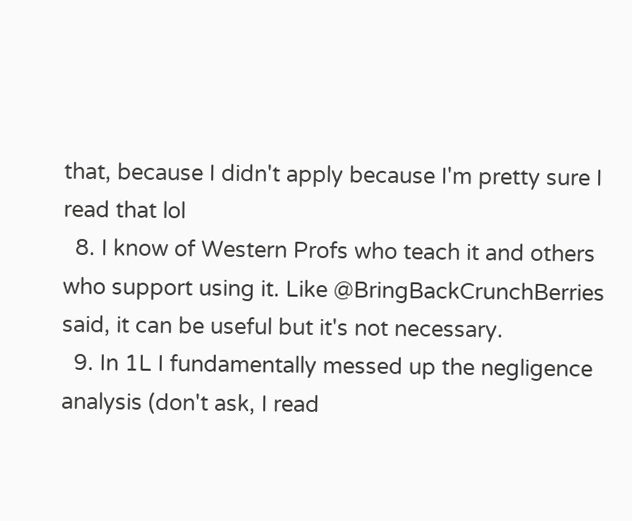that, because I didn't apply because I'm pretty sure I read that lol
  8. I know of Western Profs who teach it and others who support using it. Like @BringBackCrunchBerries said, it can be useful but it's not necessary.
  9. In 1L I fundamentally messed up the negligence analysis (don't ask, I read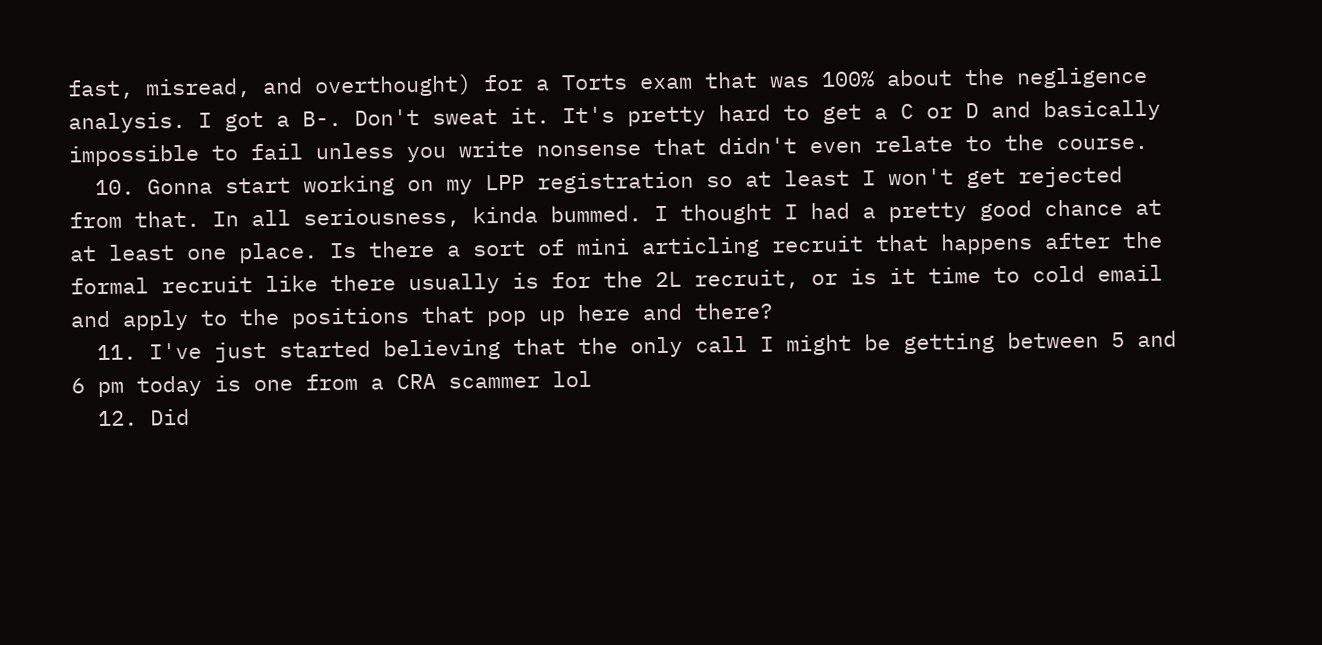fast, misread, and overthought) for a Torts exam that was 100% about the negligence analysis. I got a B-. Don't sweat it. It's pretty hard to get a C or D and basically impossible to fail unless you write nonsense that didn't even relate to the course.
  10. Gonna start working on my LPP registration so at least I won't get rejected from that. In all seriousness, kinda bummed. I thought I had a pretty good chance at at least one place. Is there a sort of mini articling recruit that happens after the formal recruit like there usually is for the 2L recruit, or is it time to cold email and apply to the positions that pop up here and there?
  11. I've just started believing that the only call I might be getting between 5 and 6 pm today is one from a CRA scammer lol
  12. Did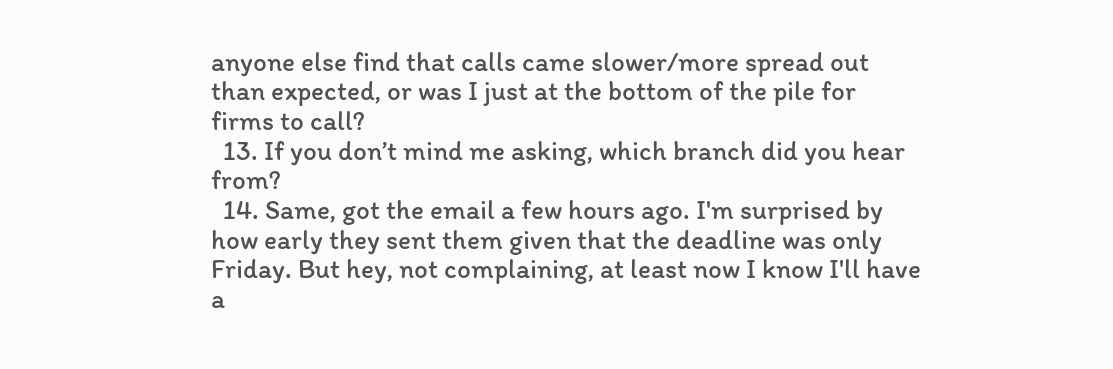anyone else find that calls came slower/more spread out than expected, or was I just at the bottom of the pile for firms to call?
  13. If you don’t mind me asking, which branch did you hear from?
  14. Same, got the email a few hours ago. I'm surprised by how early they sent them given that the deadline was only Friday. But hey, not complaining, at least now I know I'll have a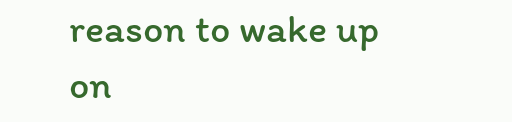reason to wake up on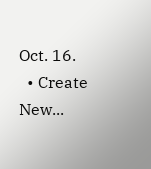Oct. 16.
  • Create New...